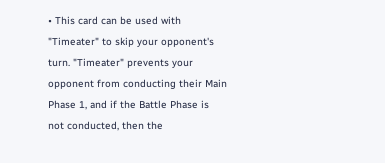• This card can be used with "Timeater" to skip your opponent's turn. "Timeater" prevents your opponent from conducting their Main Phase 1, and if the Battle Phase is not conducted, then the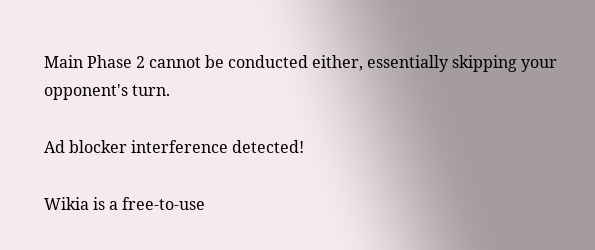Main Phase 2 cannot be conducted either, essentially skipping your opponent's turn.

Ad blocker interference detected!

Wikia is a free-to-use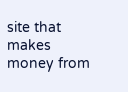site that makes money from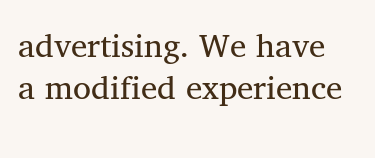advertising. We have a modified experience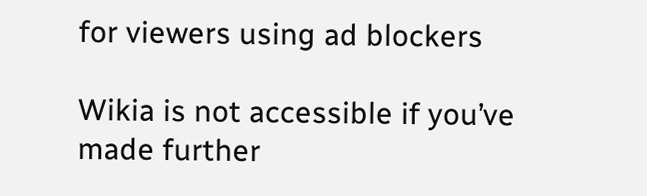for viewers using ad blockers

Wikia is not accessible if you’ve made further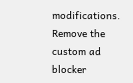modifications. Remove the custom ad blocker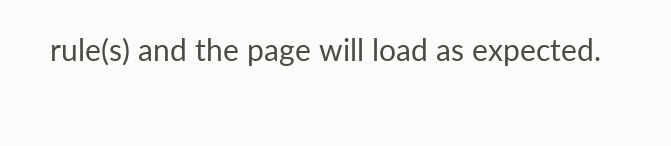rule(s) and the page will load as expected.